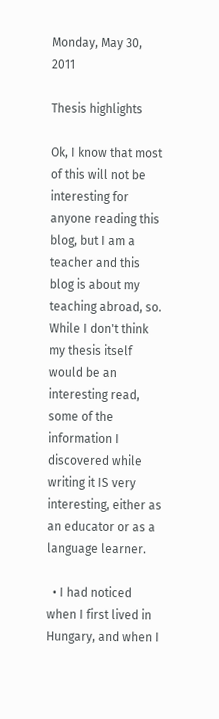Monday, May 30, 2011

Thesis highlights

Ok, I know that most of this will not be interesting for anyone reading this blog, but I am a teacher and this blog is about my teaching abroad, so.  While I don't think my thesis itself would be an interesting read, some of the information I discovered while writing it IS very interesting, either as an educator or as a language learner.

  • I had noticed when I first lived in Hungary, and when I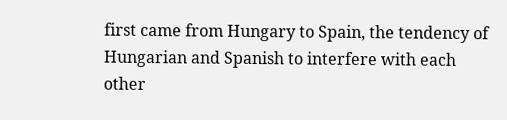first came from Hungary to Spain, the tendency of Hungarian and Spanish to interfere with each other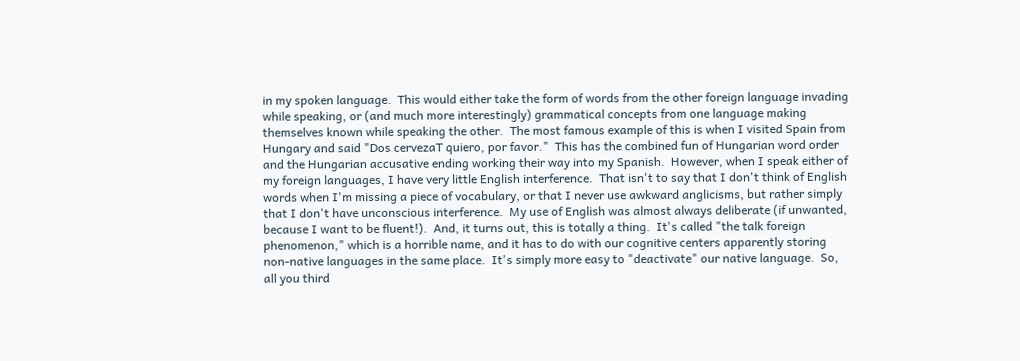in my spoken language.  This would either take the form of words from the other foreign language invading while speaking, or (and much more interestingly) grammatical concepts from one language making themselves known while speaking the other.  The most famous example of this is when I visited Spain from Hungary and said "Dos cervezaT quiero, por favor."  This has the combined fun of Hungarian word order and the Hungarian accusative ending working their way into my Spanish.  However, when I speak either of my foreign languages, I have very little English interference.  That isn't to say that I don't think of English words when I'm missing a piece of vocabulary, or that I never use awkward anglicisms, but rather simply that I don't have unconscious interference.  My use of English was almost always deliberate (if unwanted, because I want to be fluent!).  And, it turns out, this is totally a thing.  It's called "the talk foreign phenomenon," which is a horrible name, and it has to do with our cognitive centers apparently storing non-native languages in the same place.  It's simply more easy to "deactivate" our native language.  So, all you third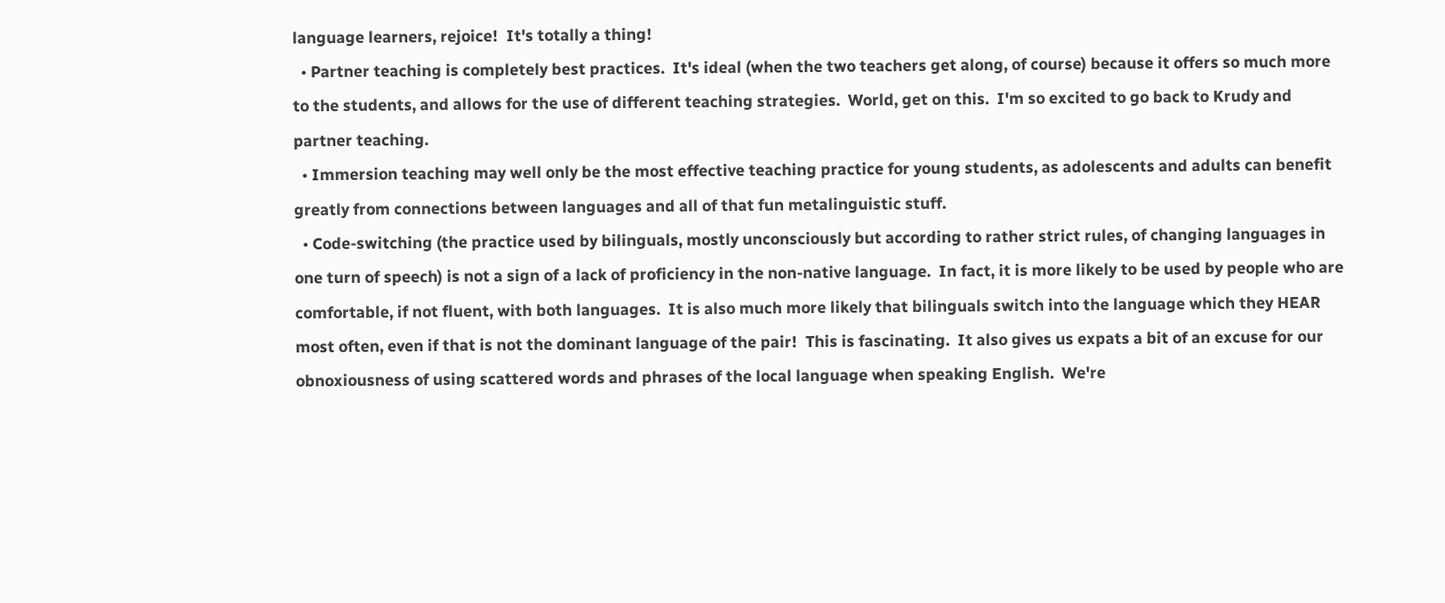language learners, rejoice!  It's totally a thing!
  • Partner teaching is completely best practices.  It's ideal (when the two teachers get along, of course) because it offers so much more to the students, and allows for the use of different teaching strategies.  World, get on this.  I'm so excited to go back to Krudy and partner teaching.
  • Immersion teaching may well only be the most effective teaching practice for young students, as adolescents and adults can benefit greatly from connections between languages and all of that fun metalinguistic stuff.
  • Code-switching (the practice used by bilinguals, mostly unconsciously but according to rather strict rules, of changing languages in one turn of speech) is not a sign of a lack of proficiency in the non-native language.  In fact, it is more likely to be used by people who are comfortable, if not fluent, with both languages.  It is also much more likely that bilinguals switch into the language which they HEAR most often, even if that is not the dominant language of the pair!  This is fascinating.  It also gives us expats a bit of an excuse for our obnoxiousness of using scattered words and phrases of the local language when speaking English.  We're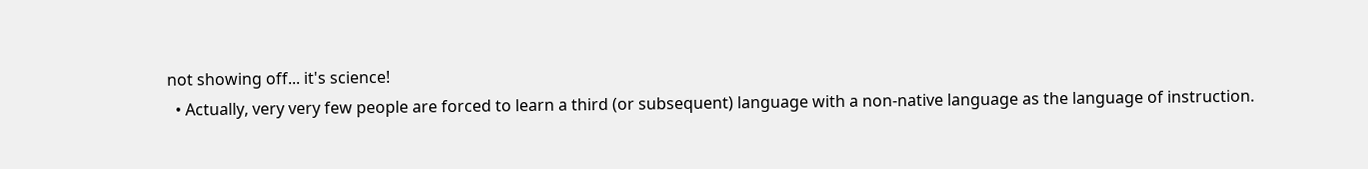not showing off... it's science!
  • Actually, very very few people are forced to learn a third (or subsequent) language with a non-native language as the language of instruction.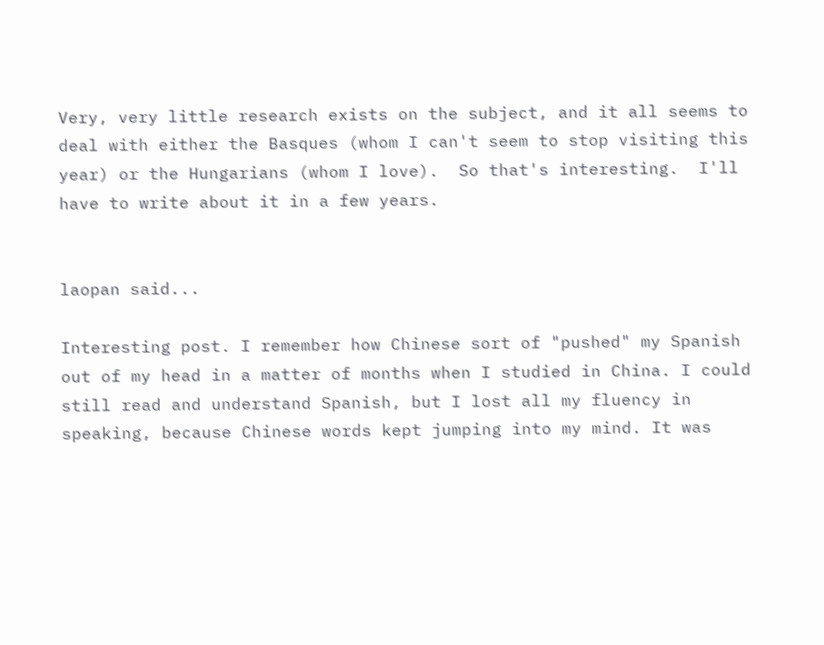Very, very little research exists on the subject, and it all seems to deal with either the Basques (whom I can't seem to stop visiting this year) or the Hungarians (whom I love).  So that's interesting.  I'll have to write about it in a few years.


laopan said...

Interesting post. I remember how Chinese sort of "pushed" my Spanish out of my head in a matter of months when I studied in China. I could still read and understand Spanish, but I lost all my fluency in speaking, because Chinese words kept jumping into my mind. It was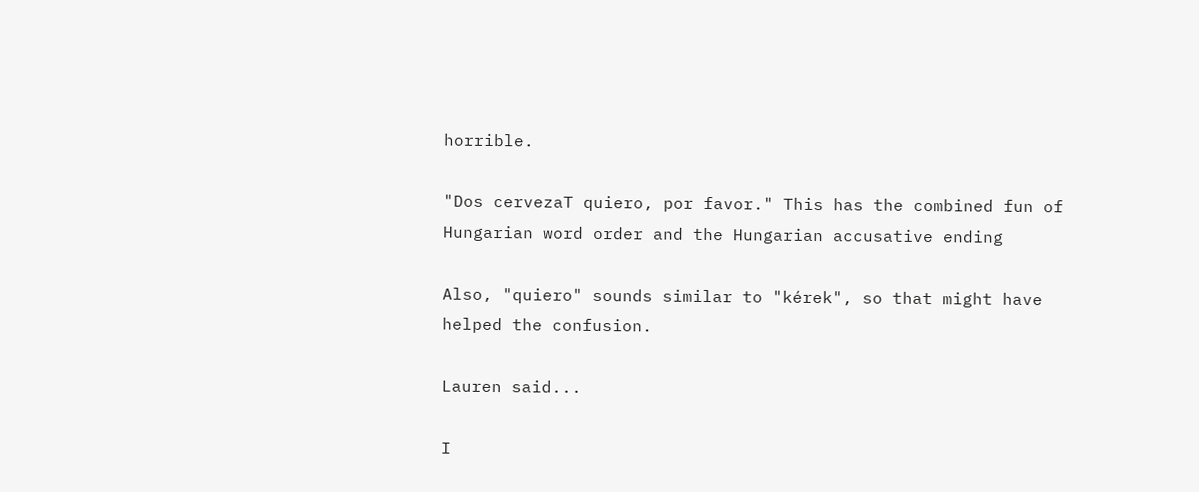horrible.

"Dos cervezaT quiero, por favor." This has the combined fun of Hungarian word order and the Hungarian accusative ending

Also, "quiero" sounds similar to "kérek", so that might have helped the confusion.

Lauren said...

I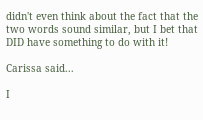didn't even think about the fact that the two words sound similar, but I bet that DID have something to do with it!

Carissa said...

I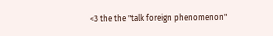<3 the the "talk foreign phenomenon"